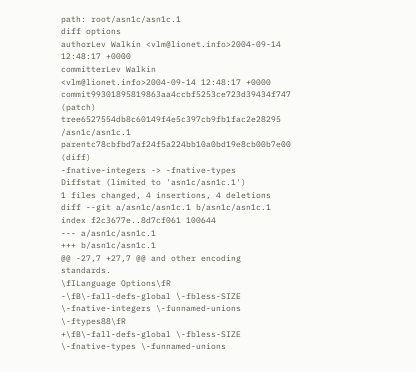path: root/asn1c/asn1c.1
diff options
authorLev Walkin <vlm@lionet.info>2004-09-14 12:48:17 +0000
committerLev Walkin <vlm@lionet.info>2004-09-14 12:48:17 +0000
commit99301895819863aa4ccbf5253ce723d39434f747 (patch)
tree6527554db8c60149f4e5c397cb9fb1fac2e28295 /asn1c/asn1c.1
parentc78cbfbd7af24f5a224bb10a0bd19e8cb00b7e00 (diff)
-fnative-integers -> -fnative-types
Diffstat (limited to 'asn1c/asn1c.1')
1 files changed, 4 insertions, 4 deletions
diff --git a/asn1c/asn1c.1 b/asn1c/asn1c.1
index f2c3677e..8d7cf061 100644
--- a/asn1c/asn1c.1
+++ b/asn1c/asn1c.1
@@ -27,7 +27,7 @@ and other encoding standards.
\fILanguage Options\fR
-\fB\-fall-defs-global \-fbless-SIZE \-fnative-integers \-funnamed-unions \-ftypes88\fR
+\fB\-fall-defs-global \-fbless-SIZE \-fnative-types \-funnamed-unions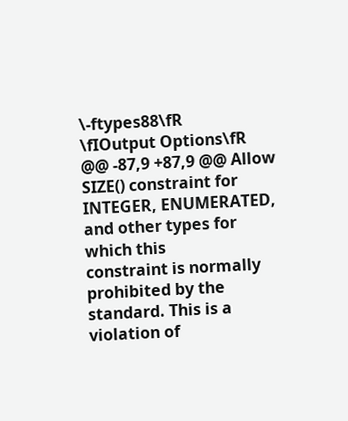\-ftypes88\fR
\fIOutput Options\fR
@@ -87,9 +87,9 @@ Allow SIZE() constraint for INTEGER, ENUMERATED, and other types for which this
constraint is normally prohibited by the standard. This is a violation of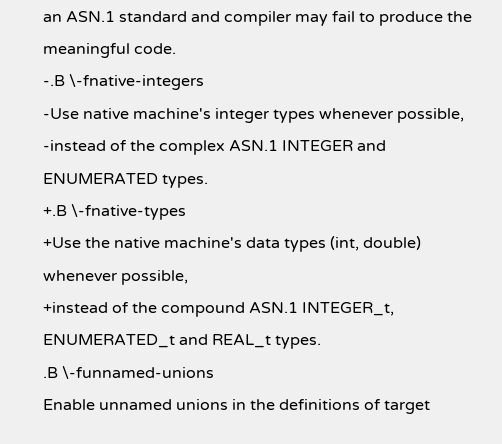an ASN.1 standard and compiler may fail to produce the meaningful code.
-.B \-fnative-integers
-Use native machine's integer types whenever possible,
-instead of the complex ASN.1 INTEGER and ENUMERATED types.
+.B \-fnative-types
+Use the native machine's data types (int, double) whenever possible,
+instead of the compound ASN.1 INTEGER_t, ENUMERATED_t and REAL_t types.
.B \-funnamed-unions
Enable unnamed unions in the definitions of target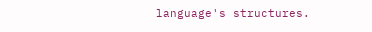language's structures.